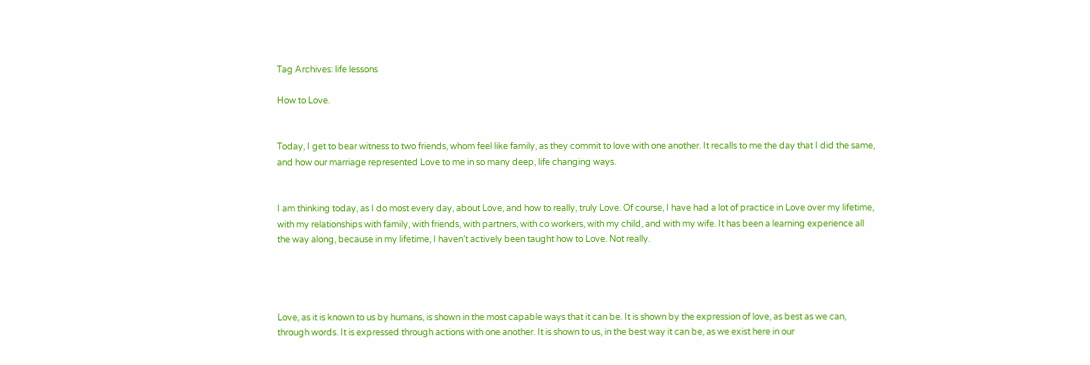Tag Archives: life lessons

How to Love.


Today, I get to bear witness to two friends, whom feel like family, as they commit to love with one another. It recalls to me the day that I did the same, and how our marriage represented Love to me in so many deep, life changing ways.


I am thinking today, as I do most every day, about Love, and how to really, truly Love. Of course, I have had a lot of practice in Love over my lifetime, with my relationships with family, with friends, with partners, with co workers, with my child, and with my wife. It has been a learning experience all the way along, because in my lifetime, I haven’t actively been taught how to Love. Not really.




Love, as it is known to us by humans, is shown in the most capable ways that it can be. It is shown by the expression of love, as best as we can, through words. It is expressed through actions with one another. It is shown to us, in the best way it can be, as we exist here in our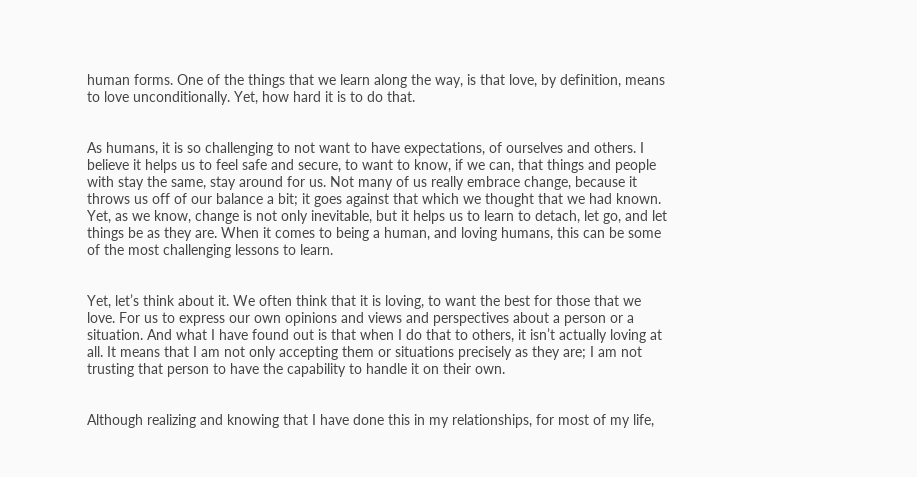human forms. One of the things that we learn along the way, is that love, by definition, means to love unconditionally. Yet, how hard it is to do that.


As humans, it is so challenging to not want to have expectations, of ourselves and others. I believe it helps us to feel safe and secure, to want to know, if we can, that things and people with stay the same, stay around for us. Not many of us really embrace change, because it throws us off of our balance a bit; it goes against that which we thought that we had known. Yet, as we know, change is not only inevitable, but it helps us to learn to detach, let go, and let things be as they are. When it comes to being a human, and loving humans, this can be some of the most challenging lessons to learn.


Yet, let’s think about it. We often think that it is loving, to want the best for those that we love. For us to express our own opinions and views and perspectives about a person or a situation. And what I have found out is that when I do that to others, it isn’t actually loving at all. It means that I am not only accepting them or situations precisely as they are; I am not trusting that person to have the capability to handle it on their own.


Although realizing and knowing that I have done this in my relationships, for most of my life,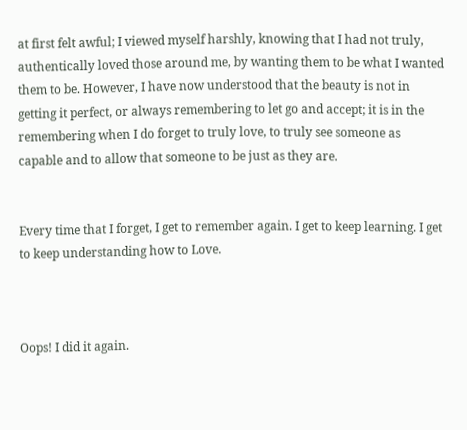at first felt awful; I viewed myself harshly, knowing that I had not truly, authentically loved those around me, by wanting them to be what I wanted them to be. However, I have now understood that the beauty is not in getting it perfect, or always remembering to let go and accept; it is in the remembering when I do forget to truly love, to truly see someone as capable and to allow that someone to be just as they are.


Every time that I forget, I get to remember again. I get to keep learning. I get to keep understanding how to Love.



Oops! I did it again.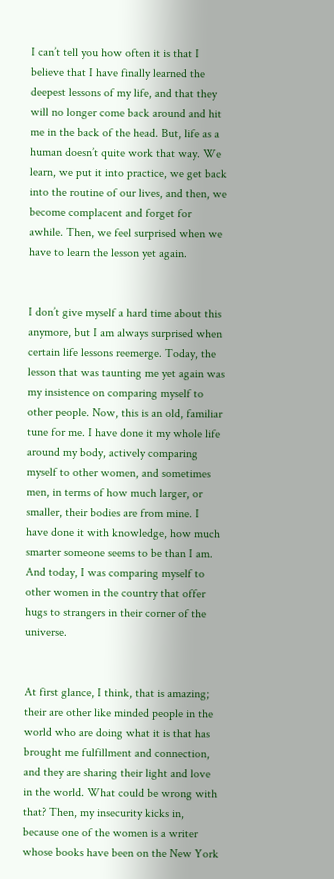I can’t tell you how often it is that I believe that I have finally learned the deepest lessons of my life, and that they will no longer come back around and hit me in the back of the head. But, life as a human doesn’t quite work that way. We learn, we put it into practice, we get back into the routine of our lives, and then, we become complacent and forget for awhile. Then, we feel surprised when we have to learn the lesson yet again.


I don’t give myself a hard time about this anymore, but I am always surprised when certain life lessons reemerge. Today, the lesson that was taunting me yet again was my insistence on comparing myself to other people. Now, this is an old, familiar tune for me. I have done it my whole life around my body, actively comparing myself to other women, and sometimes men, in terms of how much larger, or smaller, their bodies are from mine. I have done it with knowledge, how much smarter someone seems to be than I am. And today, I was comparing myself to other women in the country that offer hugs to strangers in their corner of the universe.


At first glance, I think, that is amazing; their are other like minded people in the world who are doing what it is that has brought me fulfillment and connection, and they are sharing their light and love in the world. What could be wrong with that? Then, my insecurity kicks in, because one of the women is a writer whose books have been on the New York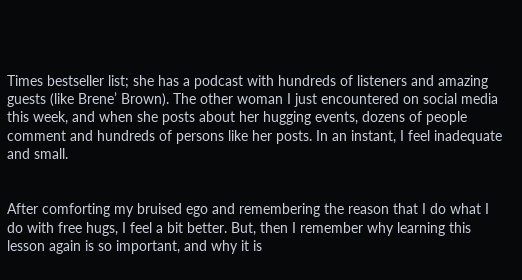Times bestseller list; she has a podcast with hundreds of listeners and amazing guests (like Brene’ Brown). The other woman I just encountered on social media this week, and when she posts about her hugging events, dozens of people comment and hundreds of persons like her posts. In an instant, I feel inadequate and small.


After comforting my bruised ego and remembering the reason that I do what I do with free hugs, I feel a bit better. But, then I remember why learning this lesson again is so important, and why it is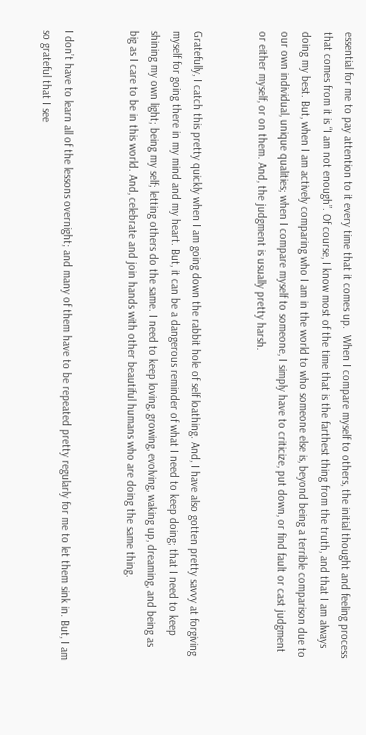essential for me to pay attention to it every time that it comes up.  When I compare myself to others, the initial thought and feeling process that comes from it is “I am not enough”. Of course, I know most of the time that is the farthest thing from the truth, and that I am always doing my best. But, when I am actively comparing who I am in the world to who someone else is, beyond being a terrible comparison due to our own individual, unique qualities; when I compare myself to someone, I simply have to criticize, put down, or find fault or cast judgment or either myself, or on them. And, the judgment is usually pretty harsh.


Gratefully, I catch this pretty quickly when I am going down the rabbit hole of self loathing. And, I have also gotten pretty savvy at forgiving myself for going there in my mind and my heart. But, it can be a dangerous reminder of what I need to keep doing; that I need to keep shining my own light; being my self; letting others do the same. I need to keep loving, growing, evolving, waking up, dreaming, and being as big as I care to be in this world. And, celebrate and join hands with other beautiful humans who are doing the same thing.


I don’t have to learn all of the lessons overnight; and many of them have to be repeated pretty regularly for me to let them sink in. But, I am so grateful that I see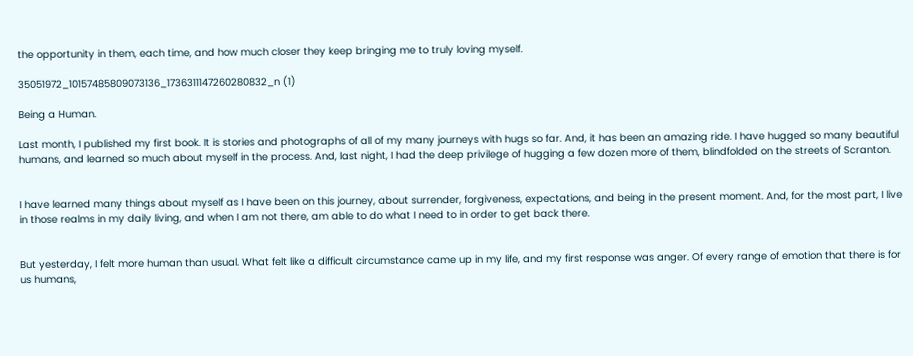the opportunity in them, each time, and how much closer they keep bringing me to truly loving myself.

35051972_10157485809073136_1736311147260280832_n (1)

Being a Human.

Last month, I published my first book. It is stories and photographs of all of my many journeys with hugs so far. And, it has been an amazing ride. I have hugged so many beautiful humans, and learned so much about myself in the process. And, last night, I had the deep privilege of hugging a few dozen more of them, blindfolded on the streets of Scranton.


I have learned many things about myself as I have been on this journey, about surrender, forgiveness, expectations, and being in the present moment. And, for the most part, I live in those realms in my daily living, and when I am not there, am able to do what I need to in order to get back there.


But yesterday, I felt more human than usual. What felt like a difficult circumstance came up in my life, and my first response was anger. Of every range of emotion that there is for us humans,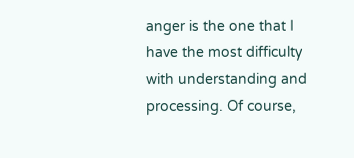anger is the one that I have the most difficulty with understanding and processing. Of course,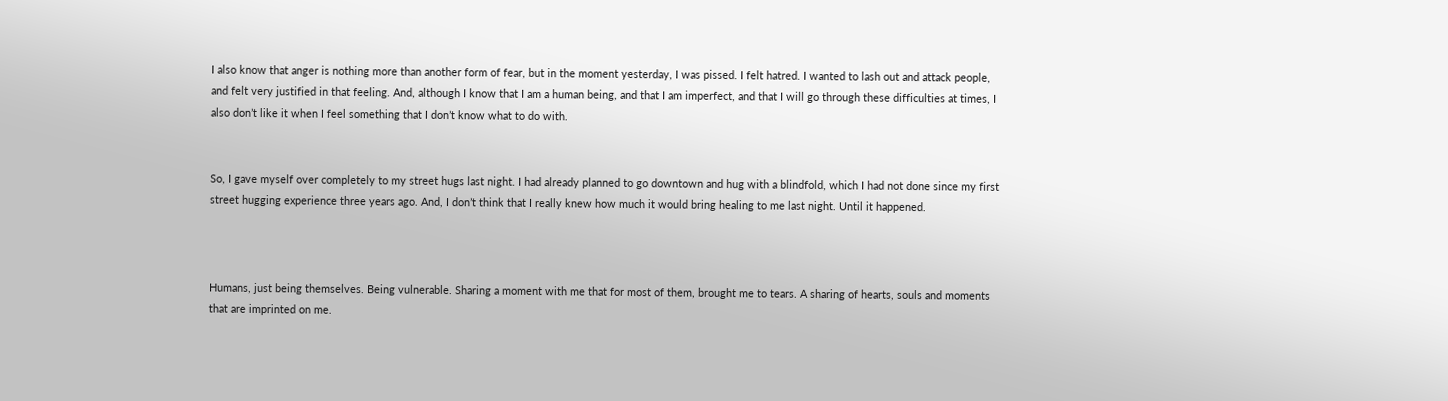I also know that anger is nothing more than another form of fear, but in the moment yesterday, I was pissed. I felt hatred. I wanted to lash out and attack people, and felt very justified in that feeling. And, although I know that I am a human being, and that I am imperfect, and that I will go through these difficulties at times, I also don’t like it when I feel something that I don’t know what to do with.


So, I gave myself over completely to my street hugs last night. I had already planned to go downtown and hug with a blindfold, which I had not done since my first street hugging experience three years ago. And, I don’t think that I really knew how much it would bring healing to me last night. Until it happened.



Humans, just being themselves. Being vulnerable. Sharing a moment with me that for most of them, brought me to tears. A sharing of hearts, souls and moments that are imprinted on me.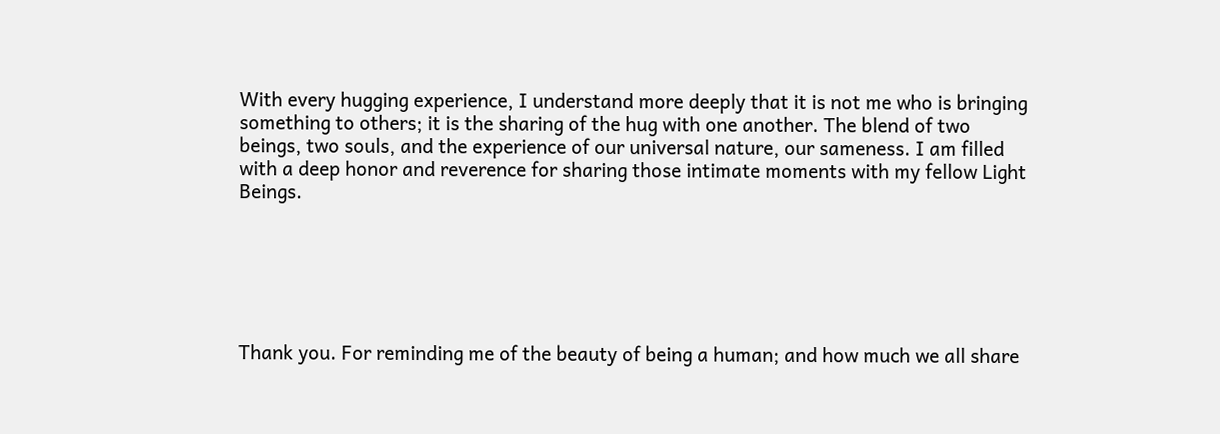With every hugging experience, I understand more deeply that it is not me who is bringing something to others; it is the sharing of the hug with one another. The blend of two beings, two souls, and the experience of our universal nature, our sameness. I am filled with a deep honor and reverence for sharing those intimate moments with my fellow Light Beings.






Thank you. For reminding me of the beauty of being a human; and how much we all share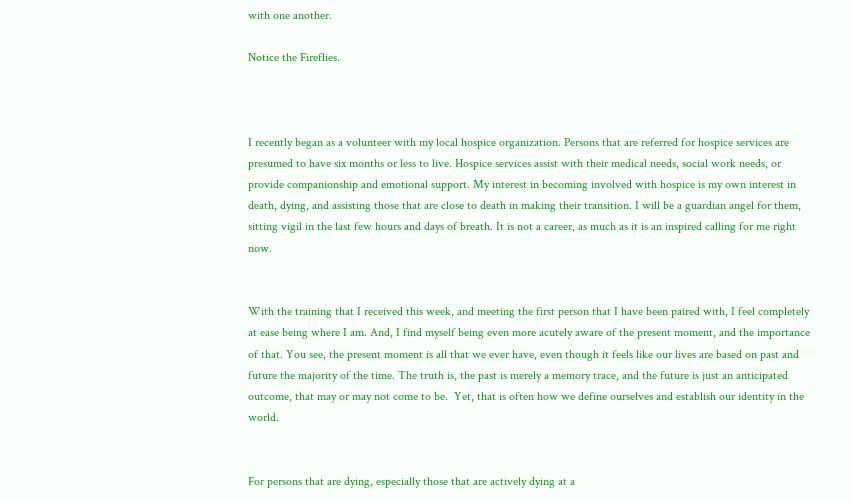with one another.

Notice the Fireflies.



I recently began as a volunteer with my local hospice organization. Persons that are referred for hospice services are presumed to have six months or less to live. Hospice services assist with their medical needs, social work needs, or provide companionship and emotional support. My interest in becoming involved with hospice is my own interest in death, dying, and assisting those that are close to death in making their transition. I will be a guardian angel for them, sitting vigil in the last few hours and days of breath. It is not a career, as much as it is an inspired calling for me right now.


With the training that I received this week, and meeting the first person that I have been paired with, I feel completely at ease being where I am. And, I find myself being even more acutely aware of the present moment, and the importance of that. You see, the present moment is all that we ever have, even though it feels like our lives are based on past and future the majority of the time. The truth is, the past is merely a memory trace, and the future is just an anticipated outcome, that may or may not come to be.  Yet, that is often how we define ourselves and establish our identity in the world.


For persons that are dying, especially those that are actively dying at a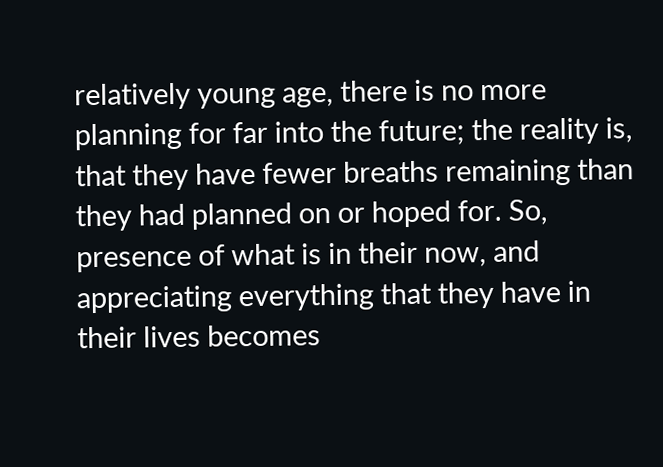relatively young age, there is no more planning for far into the future; the reality is, that they have fewer breaths remaining than they had planned on or hoped for. So, presence of what is in their now, and appreciating everything that they have in their lives becomes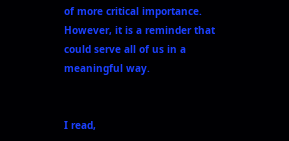of more critical importance. However, it is a reminder that could serve all of us in a meaningful way.


I read,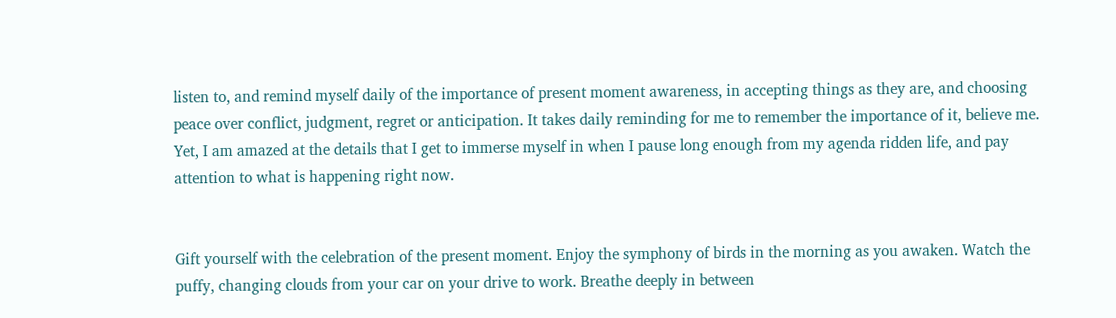listen to, and remind myself daily of the importance of present moment awareness, in accepting things as they are, and choosing peace over conflict, judgment, regret or anticipation. It takes daily reminding for me to remember the importance of it, believe me. Yet, I am amazed at the details that I get to immerse myself in when I pause long enough from my agenda ridden life, and pay attention to what is happening right now.


Gift yourself with the celebration of the present moment. Enjoy the symphony of birds in the morning as you awaken. Watch the puffy, changing clouds from your car on your drive to work. Breathe deeply in between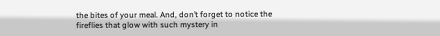the bites of your meal. And, don’t forget to notice the fireflies that glow with such mystery in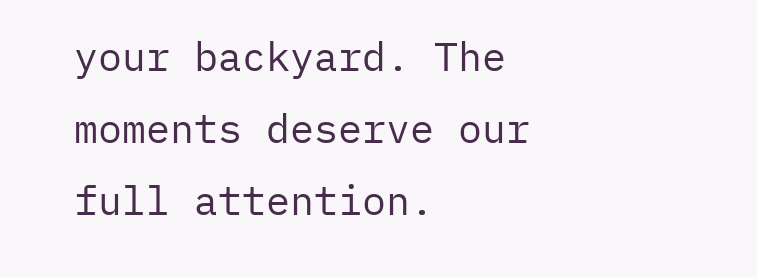your backyard. The moments deserve our full attention.